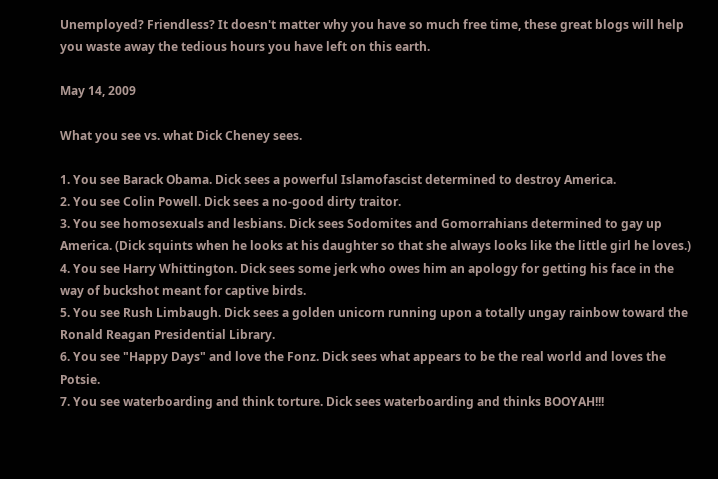Unemployed? Friendless? It doesn't matter why you have so much free time, these great blogs will help you waste away the tedious hours you have left on this earth.

May 14, 2009

What you see vs. what Dick Cheney sees.

1. You see Barack Obama. Dick sees a powerful Islamofascist determined to destroy America.
2. You see Colin Powell. Dick sees a no-good dirty traitor.
3. You see homosexuals and lesbians. Dick sees Sodomites and Gomorrahians determined to gay up America. (Dick squints when he looks at his daughter so that she always looks like the little girl he loves.)
4. You see Harry Whittington. Dick sees some jerk who owes him an apology for getting his face in the way of buckshot meant for captive birds.
5. You see Rush Limbaugh. Dick sees a golden unicorn running upon a totally ungay rainbow toward the Ronald Reagan Presidential Library.
6. You see "Happy Days" and love the Fonz. Dick sees what appears to be the real world and loves the Potsie.
7. You see waterboarding and think torture. Dick sees waterboarding and thinks BOOYAH!!!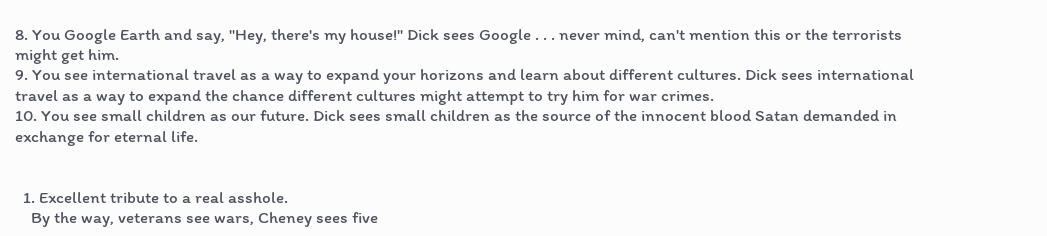8. You Google Earth and say, "Hey, there's my house!" Dick sees Google . . . never mind, can't mention this or the terrorists might get him.
9. You see international travel as a way to expand your horizons and learn about different cultures. Dick sees international travel as a way to expand the chance different cultures might attempt to try him for war crimes.
10. You see small children as our future. Dick sees small children as the source of the innocent blood Satan demanded in exchange for eternal life.


  1. Excellent tribute to a real asshole.
    By the way, veterans see wars, Cheney sees five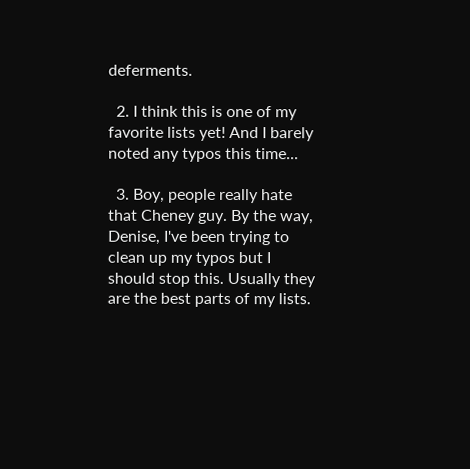deferments.

  2. I think this is one of my favorite lists yet! And I barely noted any typos this time...

  3. Boy, people really hate that Cheney guy. By the way, Denise, I've been trying to clean up my typos but I should stop this. Usually they are the best parts of my lists.